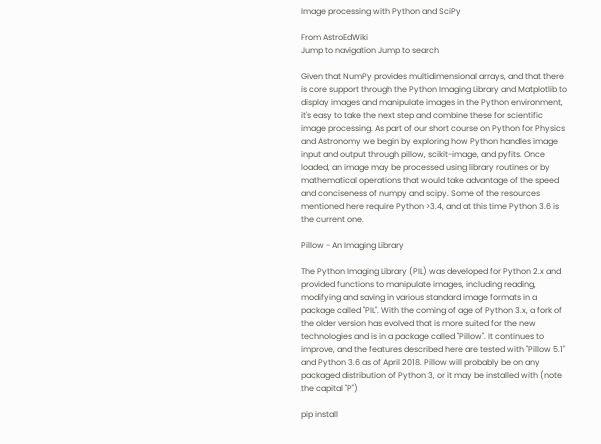Image processing with Python and SciPy

From AstroEdWiki
Jump to navigation Jump to search

Given that NumPy provides multidimensional arrays, and that there is core support through the Python Imaging Library and Matplotlib to display images and manipulate images in the Python environment, it's easy to take the next step and combine these for scientific image processing. As part of our short course on Python for Physics and Astronomy we begin by exploring how Python handles image input and output through pillow, scikit-image, and pyfits. Once loaded, an image may be processed using library routines or by mathematical operations that would take advantage of the speed and conciseness of numpy and scipy. Some of the resources mentioned here require Python >3.4, and at this time Python 3.6 is the current one.

Pillow - An Imaging Library

The Python Imaging Library (PIL) was developed for Python 2.x and provided functions to manipulate images, including reading, modifying and saving in various standard image formats in a package called "PIL". With the coming of age of Python 3.x, a fork of the older version has evolved that is more suited for the new technologies and is in a package called "Pillow". It continues to improve, and the features described here are tested with "Pillow 5.1" and Python 3.6 as of April 2018. Pillow will probably be on any packaged distribution of Python 3, or it may be installed with (note the capital "P")

pip install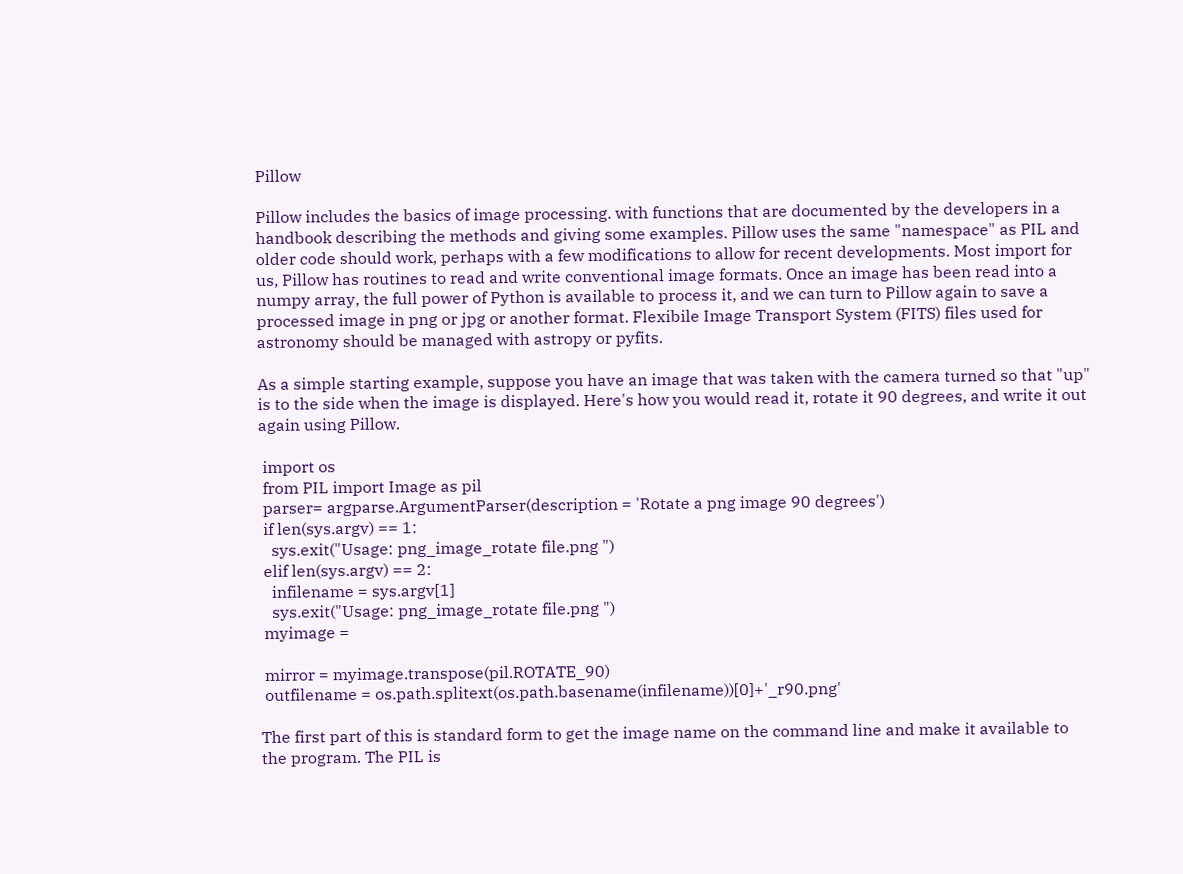Pillow

Pillow includes the basics of image processing. with functions that are documented by the developers in a handbook describing the methods and giving some examples. Pillow uses the same "namespace" as PIL and older code should work, perhaps with a few modifications to allow for recent developments. Most import for us, Pillow has routines to read and write conventional image formats. Once an image has been read into a numpy array, the full power of Python is available to process it, and we can turn to Pillow again to save a processed image in png or jpg or another format. Flexibile Image Transport System (FITS) files used for astronomy should be managed with astropy or pyfits.

As a simple starting example, suppose you have an image that was taken with the camera turned so that "up" is to the side when the image is displayed. Here's how you would read it, rotate it 90 degrees, and write it out again using Pillow.

 import os
 from PIL import Image as pil
 parser= argparse.ArgumentParser(description = 'Rotate a png image 90 degrees')
 if len(sys.argv) == 1:
   sys.exit("Usage: png_image_rotate file.png ")
 elif len(sys.argv) == 2:
   infilename = sys.argv[1]
   sys.exit("Usage: png_image_rotate file.png ")
 myimage =

 mirror = myimage.transpose(pil.ROTATE_90)
 outfilename = os.path.splitext(os.path.basename(infilename))[0]+'_r90.png'

The first part of this is standard form to get the image name on the command line and make it available to the program. The PIL is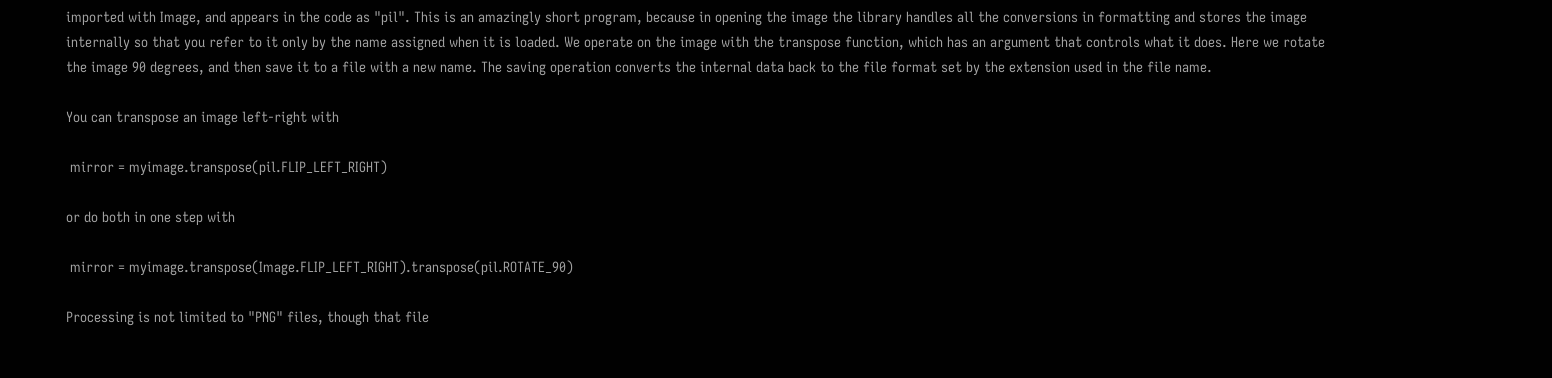imported with Image, and appears in the code as "pil". This is an amazingly short program, because in opening the image the library handles all the conversions in formatting and stores the image internally so that you refer to it only by the name assigned when it is loaded. We operate on the image with the transpose function, which has an argument that controls what it does. Here we rotate the image 90 degrees, and then save it to a file with a new name. The saving operation converts the internal data back to the file format set by the extension used in the file name.

You can transpose an image left-right with

 mirror = myimage.transpose(pil.FLIP_LEFT_RIGHT)

or do both in one step with

 mirror = myimage.transpose(Image.FLIP_LEFT_RIGHT).transpose(pil.ROTATE_90)

Processing is not limited to "PNG" files, though that file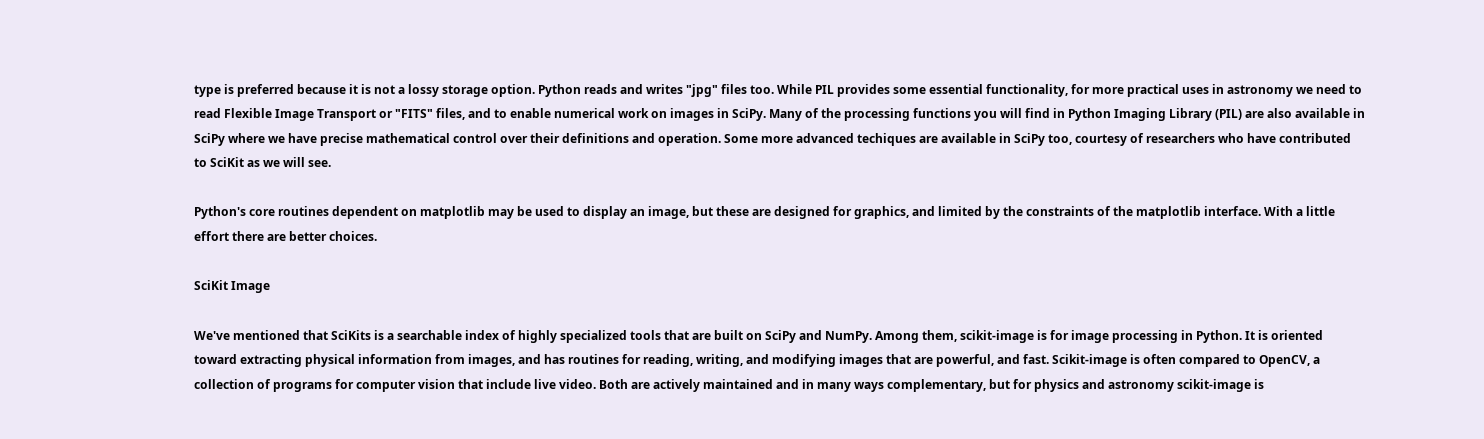type is preferred because it is not a lossy storage option. Python reads and writes "jpg" files too. While PIL provides some essential functionality, for more practical uses in astronomy we need to read Flexible Image Transport or "FITS" files, and to enable numerical work on images in SciPy. Many of the processing functions you will find in Python Imaging Library (PIL) are also available in SciPy where we have precise mathematical control over their definitions and operation. Some more advanced techiques are available in SciPy too, courtesy of researchers who have contributed to SciKit as we will see.

Python's core routines dependent on matplotlib may be used to display an image, but these are designed for graphics, and limited by the constraints of the matplotlib interface. With a little effort there are better choices.

SciKit Image

We've mentioned that SciKits is a searchable index of highly specialized tools that are built on SciPy and NumPy. Among them, scikit-image is for image processing in Python. It is oriented toward extracting physical information from images, and has routines for reading, writing, and modifying images that are powerful, and fast. Scikit-image is often compared to OpenCV, a collection of programs for computer vision that include live video. Both are actively maintained and in many ways complementary, but for physics and astronomy scikit-image is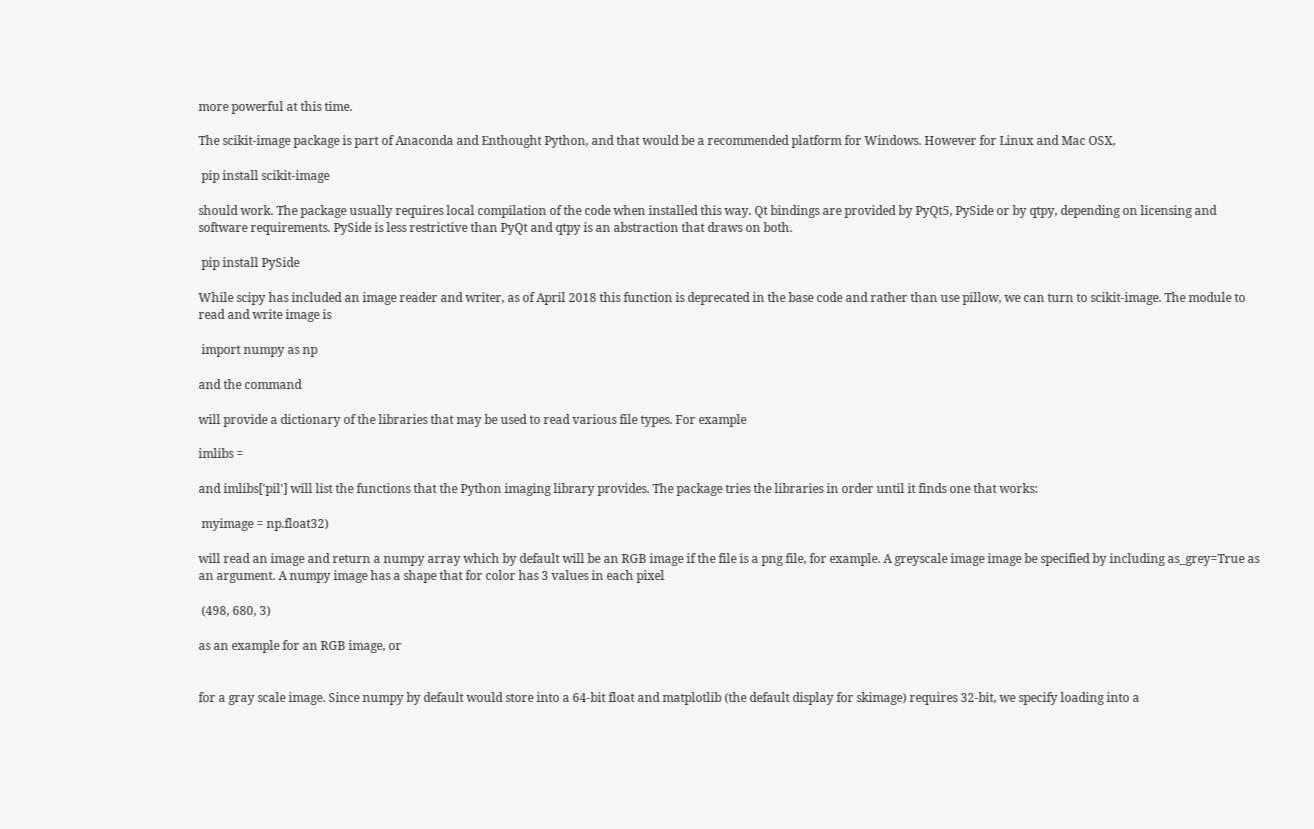more powerful at this time.

The scikit-image package is part of Anaconda and Enthought Python, and that would be a recommended platform for Windows. However for Linux and Mac OSX,

 pip install scikit-image

should work. The package usually requires local compilation of the code when installed this way. Qt bindings are provided by PyQt5, PySide or by qtpy, depending on licensing and software requirements. PySide is less restrictive than PyQt and qtpy is an abstraction that draws on both.

 pip install PySide

While scipy has included an image reader and writer, as of April 2018 this function is deprecated in the base code and rather than use pillow, we can turn to scikit-image. The module to read and write image is

 import numpy as np

and the command

will provide a dictionary of the libraries that may be used to read various file types. For example

imlibs =

and imlibs['pil'] will list the functions that the Python imaging library provides. The package tries the libraries in order until it finds one that works:

 myimage = np.float32)

will read an image and return a numpy array which by default will be an RGB image if the file is a png file, for example. A greyscale image image be specified by including as_grey=True as an argument. A numpy image has a shape that for color has 3 values in each pixel

 (498, 680, 3)

as an example for an RGB image, or


for a gray scale image. Since numpy by default would store into a 64-bit float and matplotlib (the default display for skimage) requires 32-bit, we specify loading into a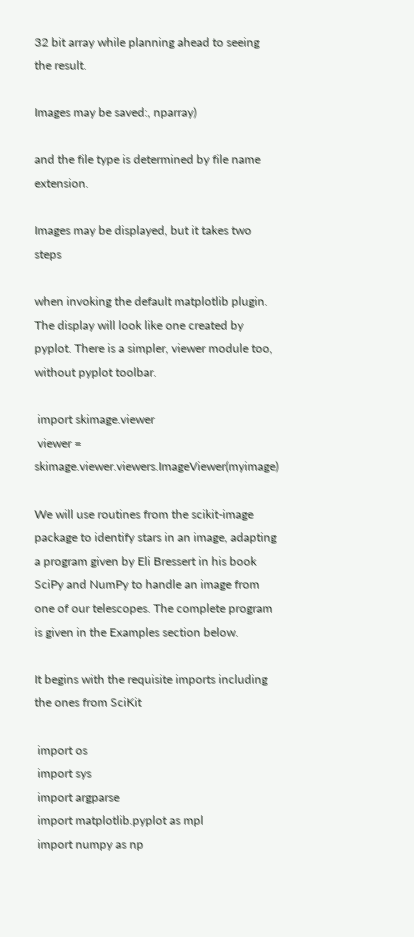32 bit array while planning ahead to seeing the result.

Images may be saved:, nparray)

and the file type is determined by file name extension.

Images may be displayed, but it takes two steps

when invoking the default matplotlib plugin. The display will look like one created by pyplot. There is a simpler, viewer module too, without pyplot toolbar.

 import skimage.viewer
 viewer = skimage.viewer.viewers.ImageViewer(myimage)

We will use routines from the scikit-image package to identify stars in an image, adapting a program given by Eli Bressert in his book SciPy and NumPy to handle an image from one of our telescopes. The complete program is given in the Examples section below.

It begins with the requisite imports including the ones from SciKit

 import os
 import sys
 import argparse
 import matplotlib.pyplot as mpl
 import numpy as np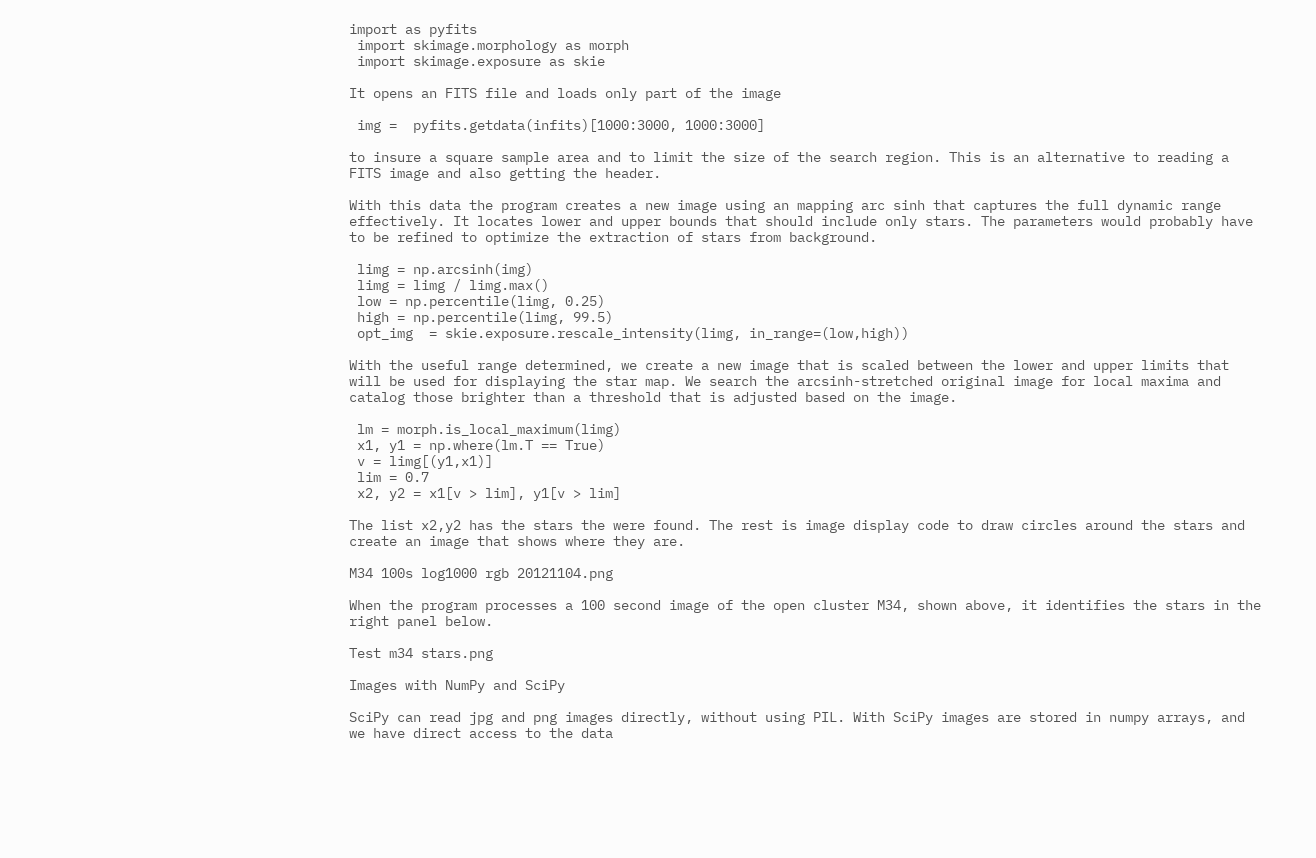import as pyfits
 import skimage.morphology as morph
 import skimage.exposure as skie

It opens an FITS file and loads only part of the image

 img =  pyfits.getdata(infits)[1000:3000, 1000:3000]

to insure a square sample area and to limit the size of the search region. This is an alternative to reading a FITS image and also getting the header.

With this data the program creates a new image using an mapping arc sinh that captures the full dynamic range effectively. It locates lower and upper bounds that should include only stars. The parameters would probably have to be refined to optimize the extraction of stars from background.

 limg = np.arcsinh(img)
 limg = limg / limg.max()
 low = np.percentile(limg, 0.25)
 high = np.percentile(limg, 99.5)
 opt_img  = skie.exposure.rescale_intensity(limg, in_range=(low,high))

With the useful range determined, we create a new image that is scaled between the lower and upper limits that will be used for displaying the star map. We search the arcsinh-stretched original image for local maxima and catalog those brighter than a threshold that is adjusted based on the image.

 lm = morph.is_local_maximum(limg)
 x1, y1 = np.where(lm.T == True)
 v = limg[(y1,x1)]
 lim = 0.7
 x2, y2 = x1[v > lim], y1[v > lim]

The list x2,y2 has the stars the were found. The rest is image display code to draw circles around the stars and create an image that shows where they are.

M34 100s log1000 rgb 20121104.png

When the program processes a 100 second image of the open cluster M34, shown above, it identifies the stars in the right panel below.

Test m34 stars.png

Images with NumPy and SciPy

SciPy can read jpg and png images directly, without using PIL. With SciPy images are stored in numpy arrays, and we have direct access to the data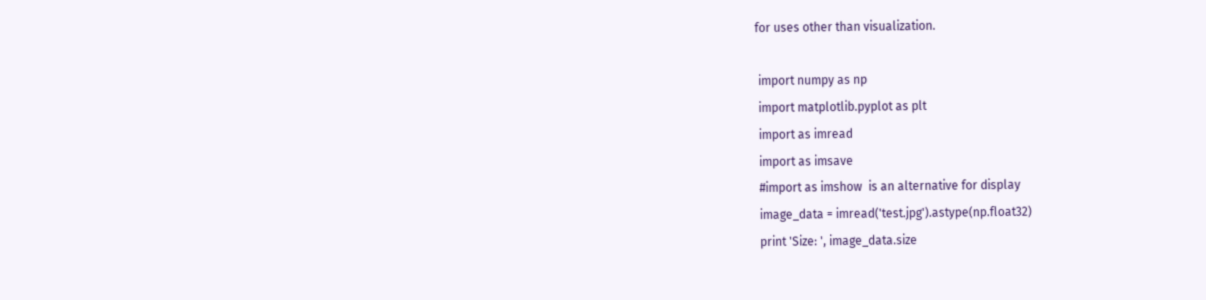for uses other than visualization.

 import numpy as np
 import matplotlib.pyplot as plt
 import as imread
 import as imsave
 #import as imshow  is an alternative for display
 image_data = imread('test.jpg').astype(np.float32)
 print 'Size: ', image_data.size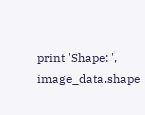print 'Shape: ', image_data.shape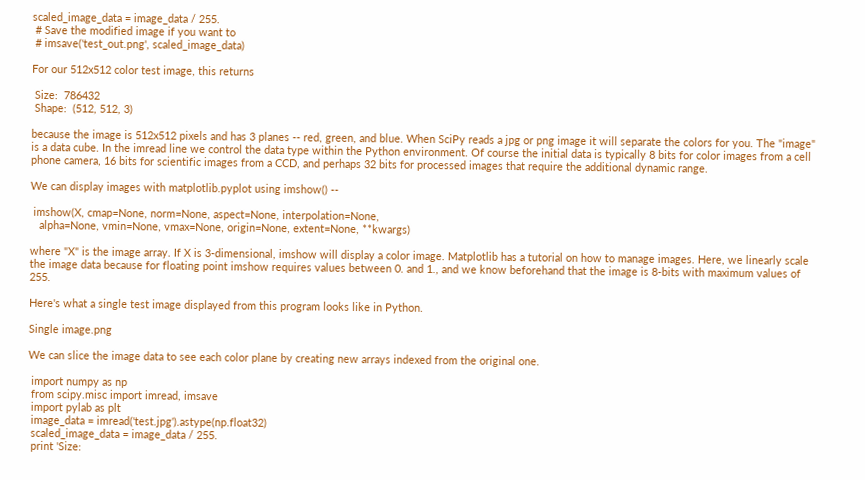scaled_image_data = image_data / 255.
 # Save the modified image if you want to
 # imsave('test_out.png', scaled_image_data)

For our 512x512 color test image, this returns

 Size:  786432
 Shape:  (512, 512, 3)

because the image is 512x512 pixels and has 3 planes -- red, green, and blue. When SciPy reads a jpg or png image it will separate the colors for you. The "image" is a data cube. In the imread line we control the data type within the Python environment. Of course the initial data is typically 8 bits for color images from a cell phone camera, 16 bits for scientific images from a CCD, and perhaps 32 bits for processed images that require the additional dynamic range.

We can display images with matplotlib.pyplot using imshow() --

 imshow(X, cmap=None, norm=None, aspect=None, interpolation=None,
   alpha=None, vmin=None, vmax=None, origin=None, extent=None, **kwargs)

where "X" is the image array. If X is 3-dimensional, imshow will display a color image. Matplotlib has a tutorial on how to manage images. Here, we linearly scale the image data because for floating point imshow requires values between 0. and 1., and we know beforehand that the image is 8-bits with maximum values of 255.

Here's what a single test image displayed from this program looks like in Python.

Single image.png

We can slice the image data to see each color plane by creating new arrays indexed from the original one.

 import numpy as np
 from scipy.misc import imread, imsave
 import pylab as plt
 image_data = imread('test.jpg').astype(np.float32)
 scaled_image_data = image_data / 255.
 print 'Size: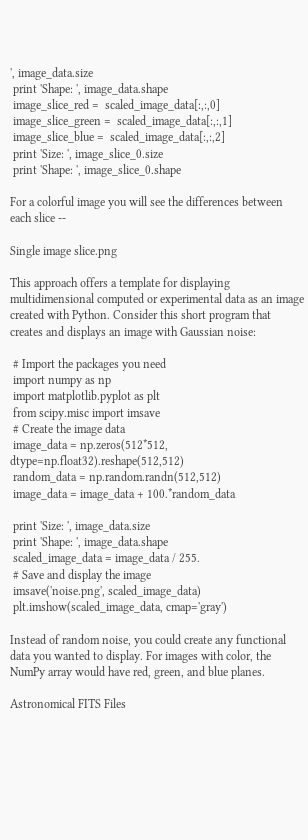', image_data.size
 print 'Shape: ', image_data.shape
 image_slice_red =  scaled_image_data[:,:,0]
 image_slice_green =  scaled_image_data[:,:,1]
 image_slice_blue =  scaled_image_data[:,:,2]
 print 'Size: ', image_slice_0.size
 print 'Shape: ', image_slice_0.shape

For a colorful image you will see the differences between each slice --

Single image slice.png

This approach offers a template for displaying multidimensional computed or experimental data as an image created with Python. Consider this short program that creates and displays an image with Gaussian noise:

 # Import the packages you need
 import numpy as np
 import matplotlib.pyplot as plt
 from scipy.misc import imsave
 # Create the image data
 image_data = np.zeros(512*512, dtype=np.float32).reshape(512,512)
 random_data = np.random.randn(512,512)
 image_data = image_data + 100.*random_data

 print 'Size: ', image_data.size
 print 'Shape: ', image_data.shape
 scaled_image_data = image_data / 255.
 # Save and display the image
 imsave('noise.png', scaled_image_data)
 plt.imshow(scaled_image_data, cmap='gray')

Instead of random noise, you could create any functional data you wanted to display. For images with color, the NumPy array would have red, green, and blue planes.

Astronomical FITS Files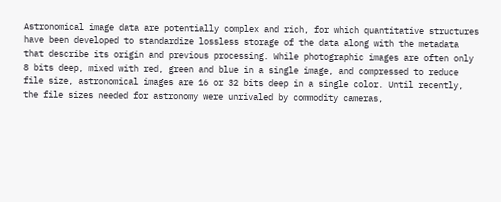Astronomical image data are potentially complex and rich, for which quantitative structures have been developed to standardize lossless storage of the data along with the metadata that describe its origin and previous processing. While photographic images are often only 8 bits deep, mixed with red, green and blue in a single image, and compressed to reduce file size, astronomical images are 16 or 32 bits deep in a single color. Until recently, the file sizes needed for astronomy were unrivaled by commodity cameras,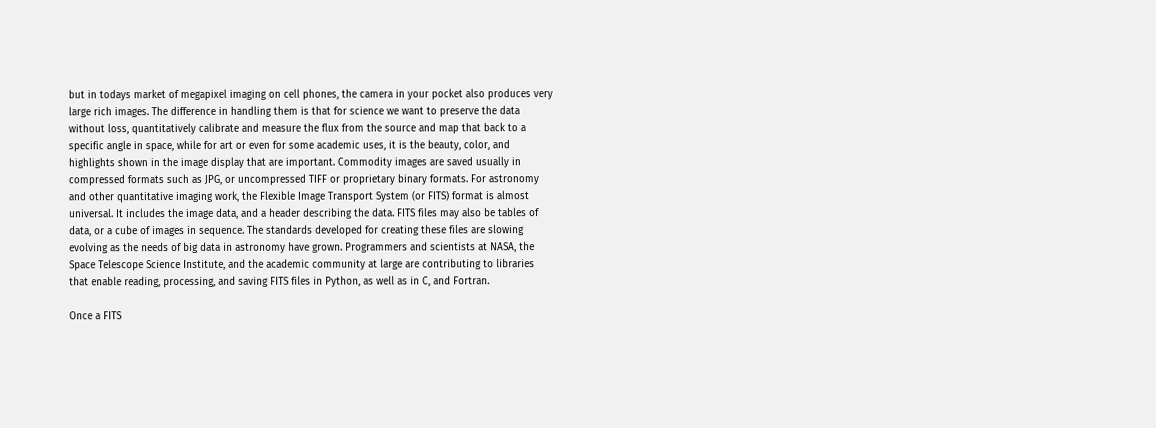but in todays market of megapixel imaging on cell phones, the camera in your pocket also produces very large rich images. The difference in handling them is that for science we want to preserve the data without loss, quantitatively calibrate and measure the flux from the source and map that back to a specific angle in space, while for art or even for some academic uses, it is the beauty, color, and highlights shown in the image display that are important. Commodity images are saved usually in compressed formats such as JPG, or uncompressed TIFF or proprietary binary formats. For astronomy and other quantitative imaging work, the Flexible Image Transport System (or FITS) format is almost universal. It includes the image data, and a header describing the data. FITS files may also be tables of data, or a cube of images in sequence. The standards developed for creating these files are slowing evolving as the needs of big data in astronomy have grown. Programmers and scientists at NASA, the Space Telescope Science Institute, and the academic community at large are contributing to libraries that enable reading, processing, and saving FITS files in Python, as well as in C, and Fortran.

Once a FITS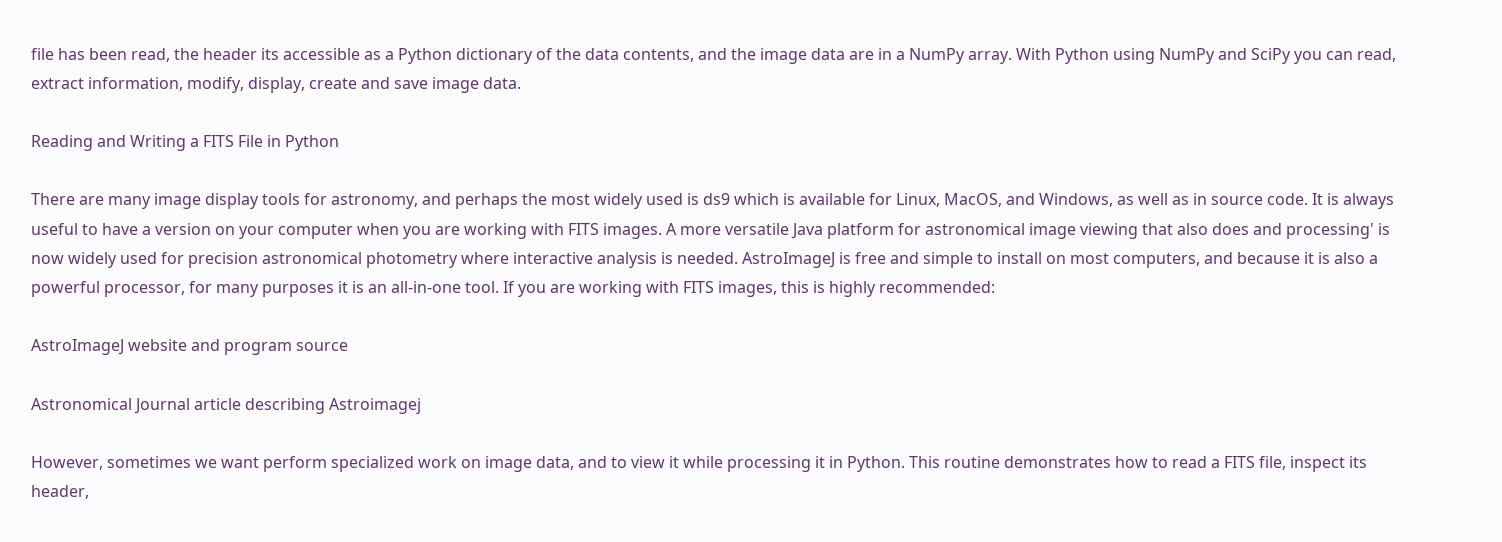file has been read, the header its accessible as a Python dictionary of the data contents, and the image data are in a NumPy array. With Python using NumPy and SciPy you can read, extract information, modify, display, create and save image data.

Reading and Writing a FITS File in Python

There are many image display tools for astronomy, and perhaps the most widely used is ds9 which is available for Linux, MacOS, and Windows, as well as in source code. It is always useful to have a version on your computer when you are working with FITS images. A more versatile Java platform for astronomical image viewing that also does and processing' is now widely used for precision astronomical photometry where interactive analysis is needed. AstroImageJ is free and simple to install on most computers, and because it is also a powerful processor, for many purposes it is an all-in-one tool. If you are working with FITS images, this is highly recommended:

AstroImageJ website and program source

Astronomical Journal article describing Astroimagej

However, sometimes we want perform specialized work on image data, and to view it while processing it in Python. This routine demonstrates how to read a FITS file, inspect its header,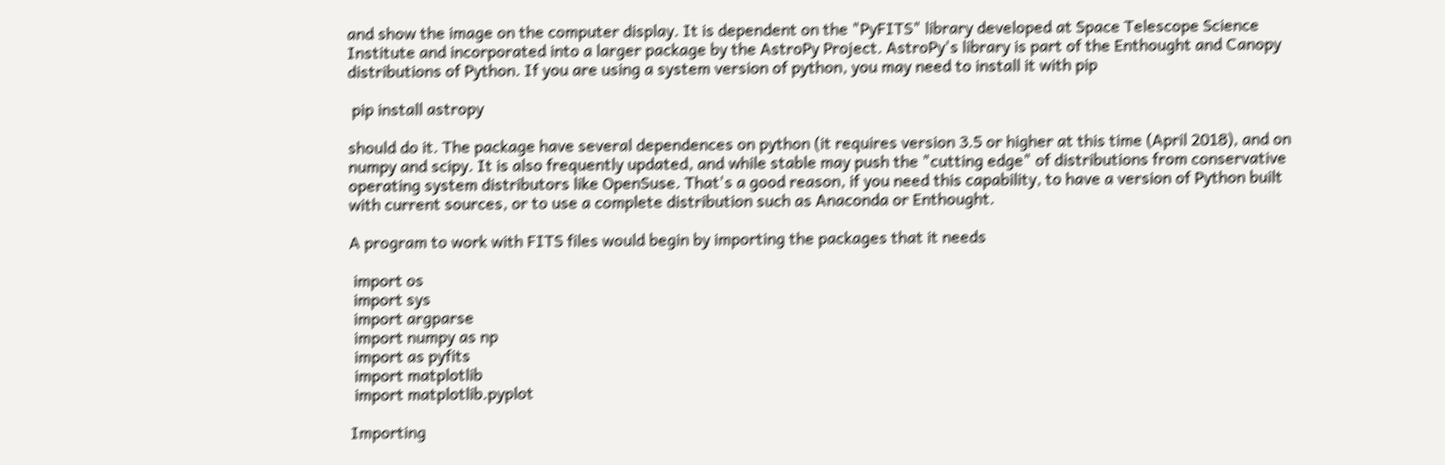and show the image on the computer display. It is dependent on the "PyFITS" library developed at Space Telescope Science Institute and incorporated into a larger package by the AstroPy Project. AstroPy's library is part of the Enthought and Canopy distributions of Python. If you are using a system version of python, you may need to install it with pip

 pip install astropy

should do it. The package have several dependences on python (it requires version 3.5 or higher at this time (April 2018), and on numpy and scipy. It is also frequently updated, and while stable may push the "cutting edge" of distributions from conservative operating system distributors like OpenSuse. That's a good reason, if you need this capability, to have a version of Python built with current sources, or to use a complete distribution such as Anaconda or Enthought.

A program to work with FITS files would begin by importing the packages that it needs

 import os
 import sys
 import argparse
 import numpy as np
 import as pyfits
 import matplotlib
 import matplotlib.pyplot

Importing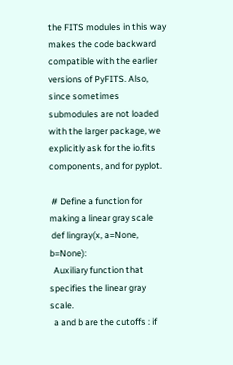the FITS modules in this way makes the code backward compatible with the earlier versions of PyFITS. Also, since sometimes submodules are not loaded with the larger package, we explicitly ask for the io.fits components, and for pyplot.

 # Define a function for making a linear gray scale
 def lingray(x, a=None, b=None):
  Auxiliary function that specifies the linear gray scale.
  a and b are the cutoffs : if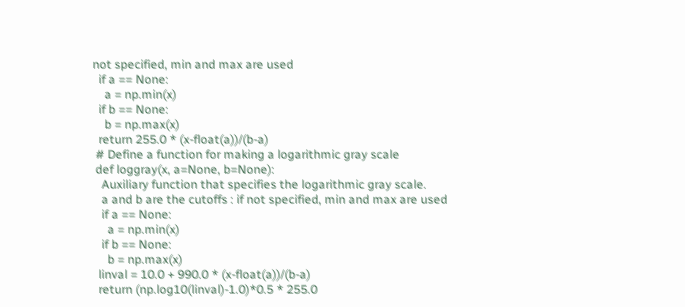not specified, min and max are used
  if a == None:
    a = np.min(x)
  if b == None:
    b = np.max(x)
  return 255.0 * (x-float(a))/(b-a)
 # Define a function for making a logarithmic gray scale
 def loggray(x, a=None, b=None):
   Auxiliary function that specifies the logarithmic gray scale.
   a and b are the cutoffs : if not specified, min and max are used
   if a == None:
     a = np.min(x)
   if b == None:
     b = np.max(x)
  linval = 10.0 + 990.0 * (x-float(a))/(b-a)
  return (np.log10(linval)-1.0)*0.5 * 255.0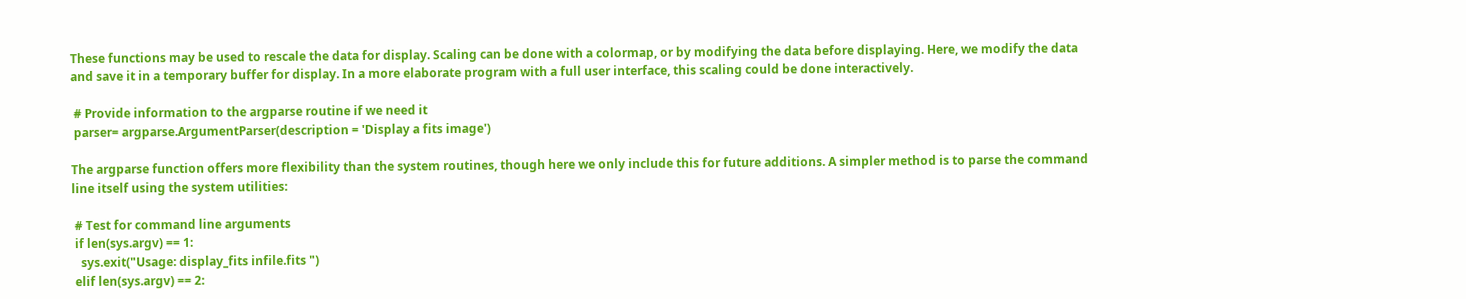These functions may be used to rescale the data for display. Scaling can be done with a colormap, or by modifying the data before displaying. Here, we modify the data and save it in a temporary buffer for display. In a more elaborate program with a full user interface, this scaling could be done interactively.

 # Provide information to the argparse routine if we need it
 parser= argparse.ArgumentParser(description = 'Display a fits image')

The argparse function offers more flexibility than the system routines, though here we only include this for future additions. A simpler method is to parse the command line itself using the system utilities:

 # Test for command line arguments
 if len(sys.argv) == 1:
   sys.exit("Usage: display_fits infile.fits ")
 elif len(sys.argv) == 2: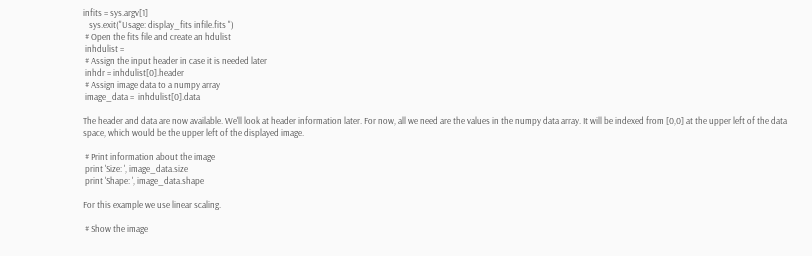infits = sys.argv[1]
   sys.exit("Usage: display_fits infile.fits ")
 # Open the fits file and create an hdulist
 inhdulist =
 # Assign the input header in case it is needed later
 inhdr = inhdulist[0].header
 # Assign image data to a numpy array
 image_data =  inhdulist[0].data

The header and data are now available. We'll look at header information later. For now, all we need are the values in the numpy data array. It will be indexed from [0,0] at the upper left of the data space, which would be the upper left of the displayed image.

 # Print information about the image
 print 'Size: ', image_data.size
 print 'Shape: ', image_data.shape

For this example we use linear scaling.

 # Show the image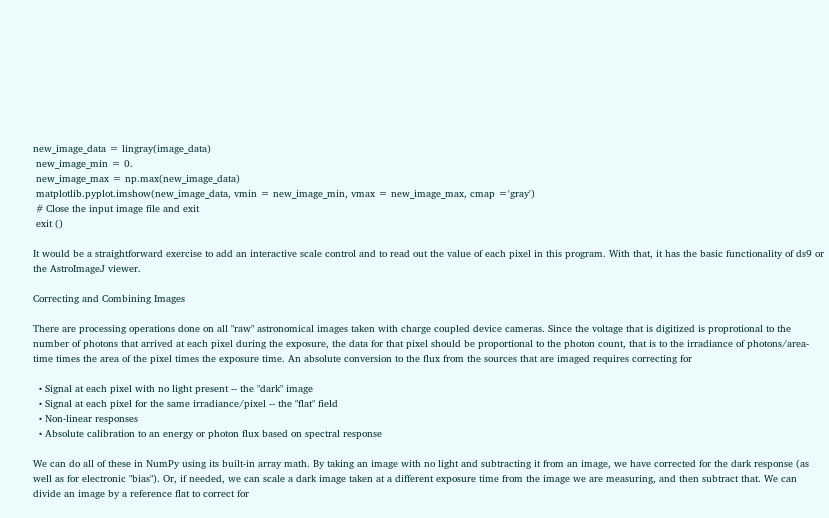new_image_data = lingray(image_data)
 new_image_min = 0.
 new_image_max = np.max(new_image_data)
 matplotlib.pyplot.imshow(new_image_data, vmin = new_image_min, vmax = new_image_max, cmap ='gray')
 # Close the input image file and exit
 exit ()

It would be a straightforward exercise to add an interactive scale control and to read out the value of each pixel in this program. With that, it has the basic functionality of ds9 or the AstroImageJ viewer.

Correcting and Combining Images

There are processing operations done on all "raw" astronomical images taken with charge coupled device cameras. Since the voltage that is digitized is proprotional to the number of photons that arrived at each pixel during the exposure, the data for that pixel should be proportional to the photon count, that is to the irradiance of photons/area-time times the area of the pixel times the exposure time. An absolute conversion to the flux from the sources that are imaged requires correcting for

  • Signal at each pixel with no light present -- the "dark" image
  • Signal at each pixel for the same irradiance/pixel -- the "flat" field
  • Non-linear responses
  • Absolute calibration to an energy or photon flux based on spectral response

We can do all of these in NumPy using its built-in array math. By taking an image with no light and subtracting it from an image, we have corrected for the dark response (as well as for electronic "bias"). Or, if needed, we can scale a dark image taken at a different exposure time from the image we are measuring, and then subtract that. We can divide an image by a reference flat to correct for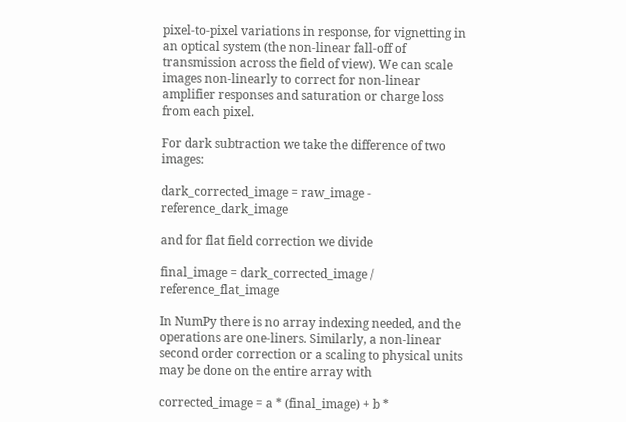pixel-to-pixel variations in response, for vignetting in an optical system (the non-linear fall-off of transmission across the field of view). We can scale images non-linearly to correct for non-linear amplifier responses and saturation or charge loss from each pixel.

For dark subtraction we take the difference of two images:

dark_corrected_image = raw_image - reference_dark_image

and for flat field correction we divide

final_image = dark_corrected_image / reference_flat_image

In NumPy there is no array indexing needed, and the operations are one-liners. Similarly, a non-linear second order correction or a scaling to physical units may be done on the entire array with

corrected_image = a * (final_image) + b *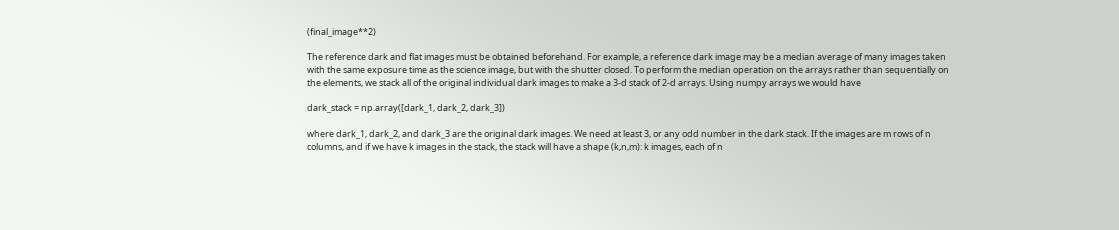(final_image**2)

The reference dark and flat images must be obtained beforehand. For example, a reference dark image may be a median average of many images taken with the same exposure time as the science image, but with the shutter closed. To perform the median operation on the arrays rather than sequentially on the elements, we stack all of the original individual dark images to make a 3-d stack of 2-d arrays. Using numpy arrays we would have

dark_stack = np.array([dark_1, dark_2, dark_3])

where dark_1, dark_2, and dark_3 are the original dark images. We need at least 3, or any odd number in the dark stack. If the images are m rows of n columns, and if we have k images in the stack, the stack will have a shape (k,n,m): k images, each of n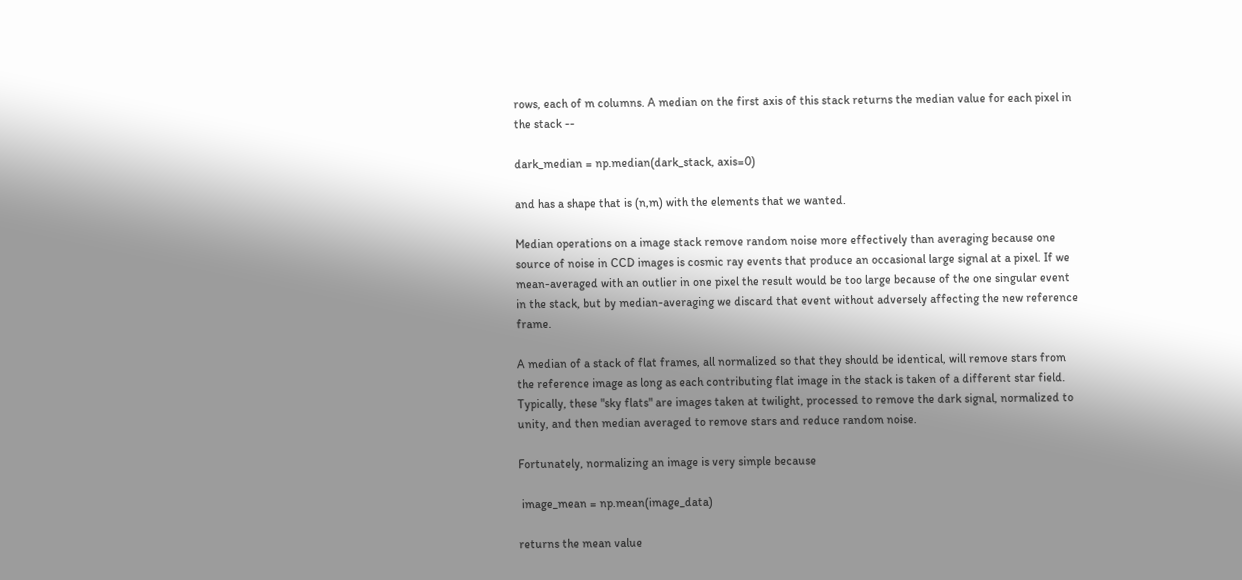rows, each of m columns. A median on the first axis of this stack returns the median value for each pixel in the stack --

dark_median = np.median(dark_stack, axis=0)

and has a shape that is (n,m) with the elements that we wanted.

Median operations on a image stack remove random noise more effectively than averaging because one source of noise in CCD images is cosmic ray events that produce an occasional large signal at a pixel. If we mean-averaged with an outlier in one pixel the result would be too large because of the one singular event in the stack, but by median-averaging we discard that event without adversely affecting the new reference frame.

A median of a stack of flat frames, all normalized so that they should be identical, will remove stars from the reference image as long as each contributing flat image in the stack is taken of a different star field. Typically, these "sky flats" are images taken at twilight, processed to remove the dark signal, normalized to unity, and then median averaged to remove stars and reduce random noise.

Fortunately, normalizing an image is very simple because

 image_mean = np.mean(image_data)

returns the mean value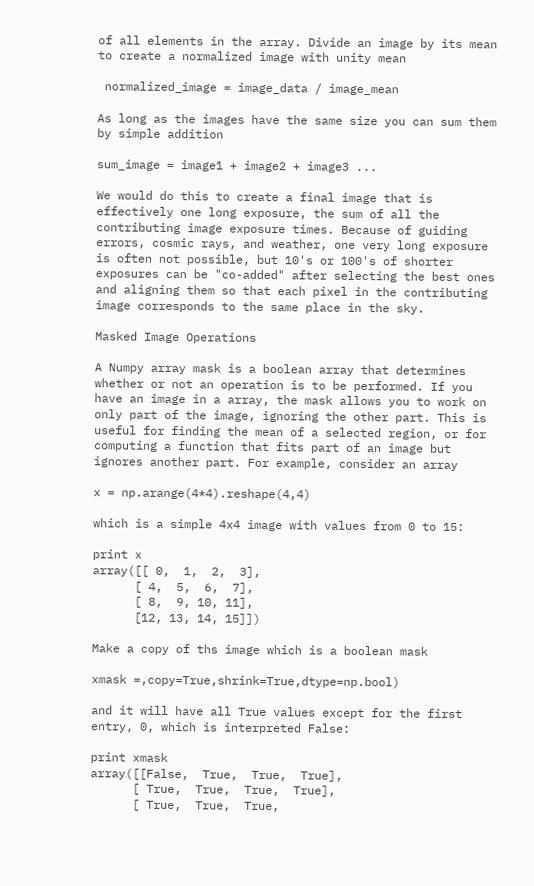of all elements in the array. Divide an image by its mean to create a normalized image with unity mean

 normalized_image = image_data / image_mean

As long as the images have the same size you can sum them by simple addition

sum_image = image1 + image2 + image3 ...

We would do this to create a final image that is effectively one long exposure, the sum of all the contributing image exposure times. Because of guiding errors, cosmic rays, and weather, one very long exposure is often not possible, but 10's or 100's of shorter exposures can be "co-added" after selecting the best ones and aligning them so that each pixel in the contributing image corresponds to the same place in the sky.

Masked Image Operations

A Numpy array mask is a boolean array that determines whether or not an operation is to be performed. If you have an image in a array, the mask allows you to work on only part of the image, ignoring the other part. This is useful for finding the mean of a selected region, or for computing a function that fits part of an image but ignores another part. For example, consider an array

x = np.arange(4*4).reshape(4,4)

which is a simple 4x4 image with values from 0 to 15:

print x
array([[ 0,  1,  2,  3],
      [ 4,  5,  6,  7],
      [ 8,  9, 10, 11],
      [12, 13, 14, 15]])

Make a copy of ths image which is a boolean mask

xmask =,copy=True,shrink=True,dtype=np.bool)

and it will have all True values except for the first entry, 0, which is interpreted False:

print xmask
array([[False,  True,  True,  True],
      [ True,  True,  True,  True],
      [ True,  True,  True,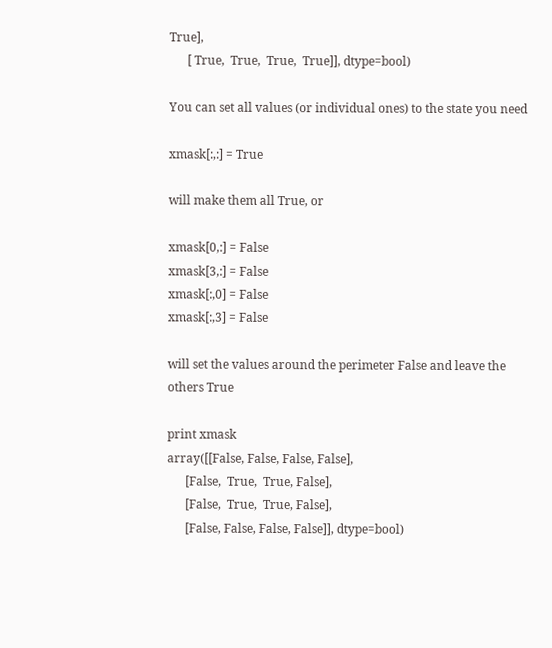True],
      [ True,  True,  True,  True]], dtype=bool)

You can set all values (or individual ones) to the state you need

xmask[:,:] = True

will make them all True, or

xmask[0,:] = False
xmask[3,:] = False
xmask[:,0] = False
xmask[:,3] = False

will set the values around the perimeter False and leave the others True

print xmask
array([[False, False, False, False],
      [False,  True,  True, False],
      [False,  True,  True, False],
      [False, False, False, False]], dtype=bool)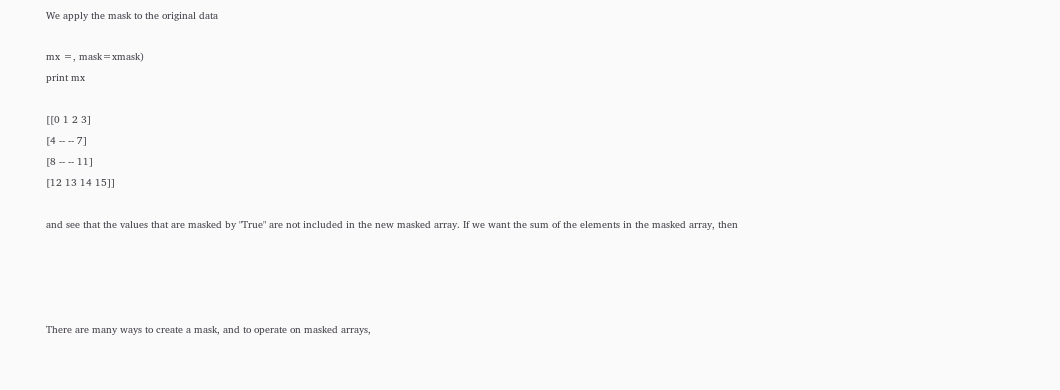We apply the mask to the original data

mx =, mask=xmask)
print mx

[[0 1 2 3]
[4 -- -- 7]
[8 -- -- 11]
[12 13 14 15]]

and see that the values that are masked by "True" are not included in the new masked array. If we want the sum of the elements in the masked array, then




There are many ways to create a mask, and to operate on masked arrays,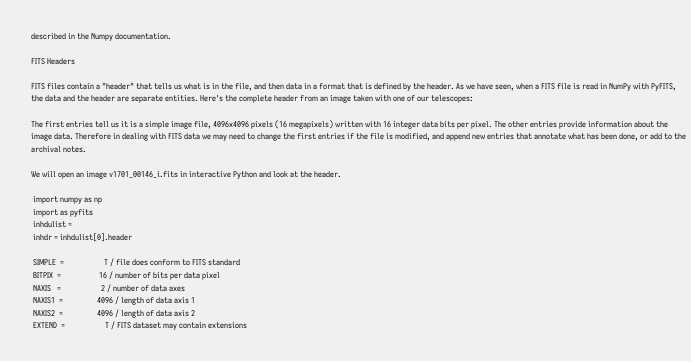described in the Numpy documentation.

FITS Headers

FITS files contain a "header" that tells us what is in the file, and then data in a format that is defined by the header. As we have seen, when a FITS file is read in NumPy with PyFITS, the data and the header are separate entities. Here's the complete header from an image taken with one of our telescopes:

The first entries tell us it is a simple image file, 4096x4096 pixels (16 megapixels) written with 16 integer data bits per pixel. The other entries provide information about the image data. Therefore in dealing with FITS data we may need to change the first entries if the file is modified, and append new entries that annotate what has been done, or add to the archival notes.

We will open an image v1701_00146_i.fits in interactive Python and look at the header.

 import numpy as np
 import as pyfits
 inhdulist =
 inhdr = inhdulist[0].header

 SIMPLE  =                    T / file does conform to FITS standard
 BITPIX  =                   16 / number of bits per data pixel
 NAXIS   =                    2 / number of data axes
 NAXIS1  =                 4096 / length of data axis 1
 NAXIS2  =                 4096 / length of data axis 2
 EXTEND  =                    T / FITS dataset may contain extensions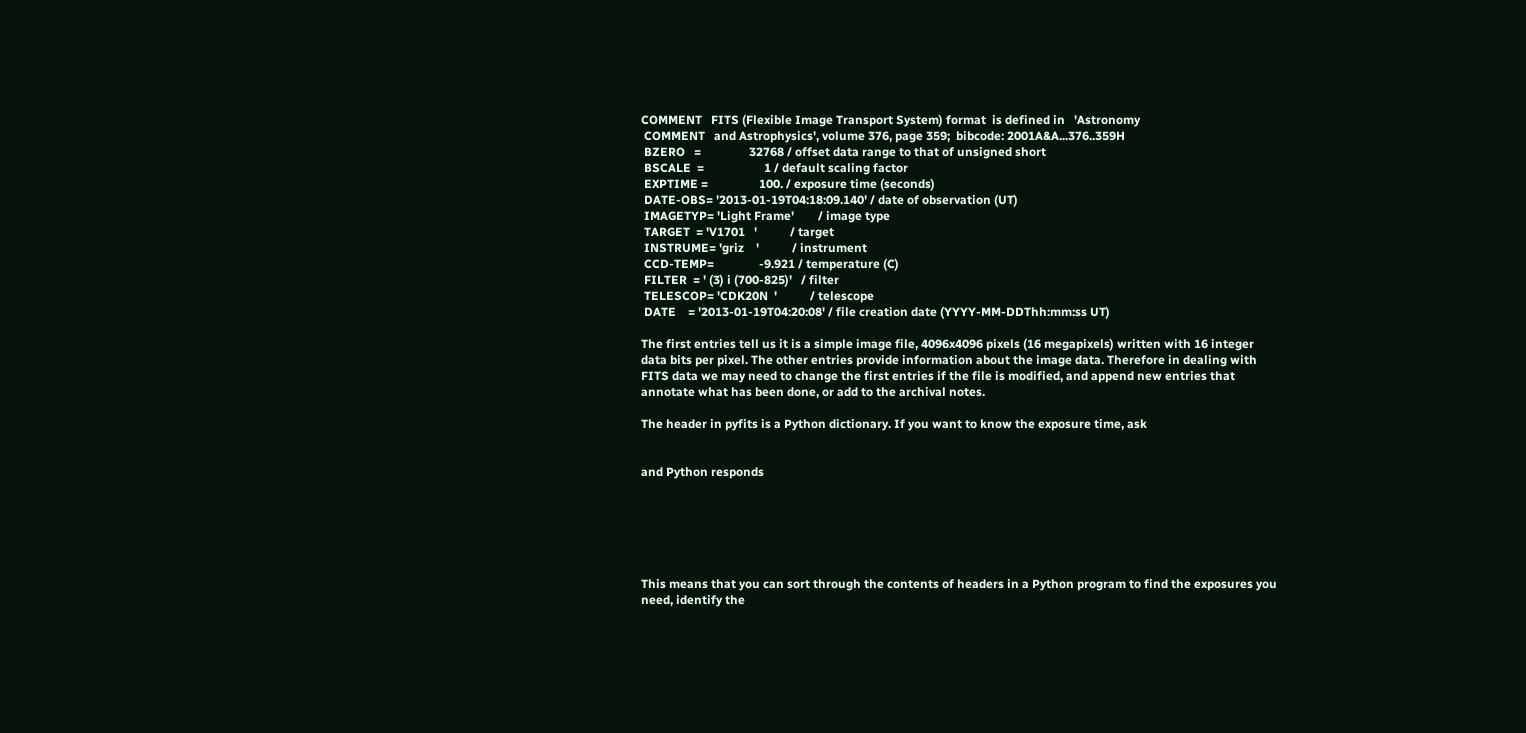COMMENT   FITS (Flexible Image Transport System) format  is defined in   'Astronomy
 COMMENT   and Astrophysics', volume 376, page 359;  bibcode: 2001A&A...376..359H
 BZERO   =                32768 / offset data range to that of unsigned short
 BSCALE  =                    1 / default scaling factor
 EXPTIME =                 100. / exposure time (seconds)
 DATE-OBS= '2013-01-19T04:18:09.140' / date of observation (UT)
 IMAGETYP= 'Light Frame'        / image type
 TARGET  = 'V1701   '           / target
 INSTRUME= 'griz    '           / instrument
 CCD-TEMP=               -9.921 / temperature (C)
 FILTER  = ' (3) i (700-825)'   / filter
 TELESCOP= 'CDK20N  '           / telescope
 DATE    = '2013-01-19T04:20:08' / file creation date (YYYY-MM-DDThh:mm:ss UT)

The first entries tell us it is a simple image file, 4096x4096 pixels (16 megapixels) written with 16 integer data bits per pixel. The other entries provide information about the image data. Therefore in dealing with FITS data we may need to change the first entries if the file is modified, and append new entries that annotate what has been done, or add to the archival notes.

The header in pyfits is a Python dictionary. If you want to know the exposure time, ask


and Python responds






This means that you can sort through the contents of headers in a Python program to find the exposures you need, identify the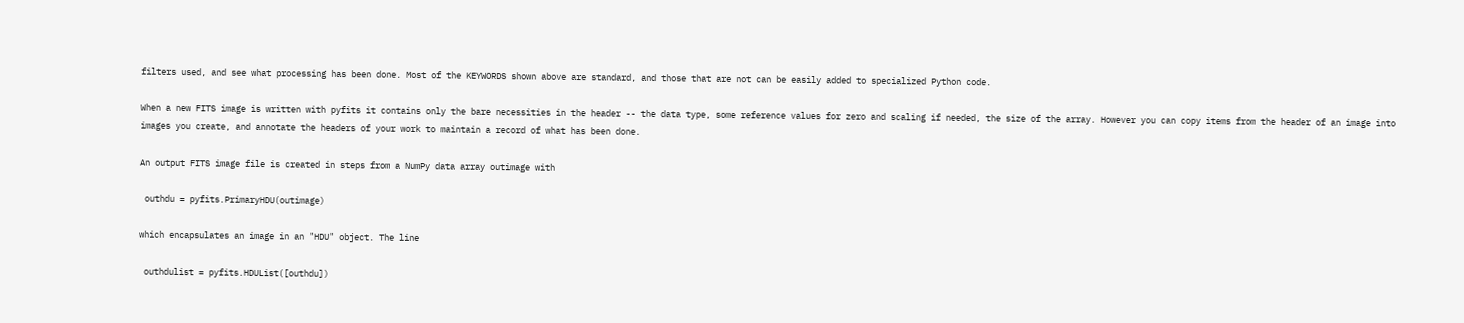filters used, and see what processing has been done. Most of the KEYWORDS shown above are standard, and those that are not can be easily added to specialized Python code.

When a new FITS image is written with pyfits it contains only the bare necessities in the header -- the data type, some reference values for zero and scaling if needed, the size of the array. However you can copy items from the header of an image into images you create, and annotate the headers of your work to maintain a record of what has been done.

An output FITS image file is created in steps from a NumPy data array outimage with

 outhdu = pyfits.PrimaryHDU(outimage)

which encapsulates an image in an "HDU" object. The line

 outhdulist = pyfits.HDUList([outhdu])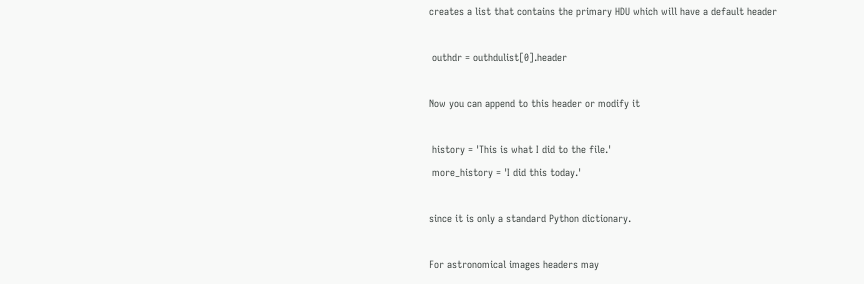creates a list that contains the primary HDU which will have a default header

 outhdr = outhdulist[0].header

Now you can append to this header or modify it

 history = 'This is what I did to the file.'
 more_history = 'I did this today.'

since it is only a standard Python dictionary.

For astronomical images headers may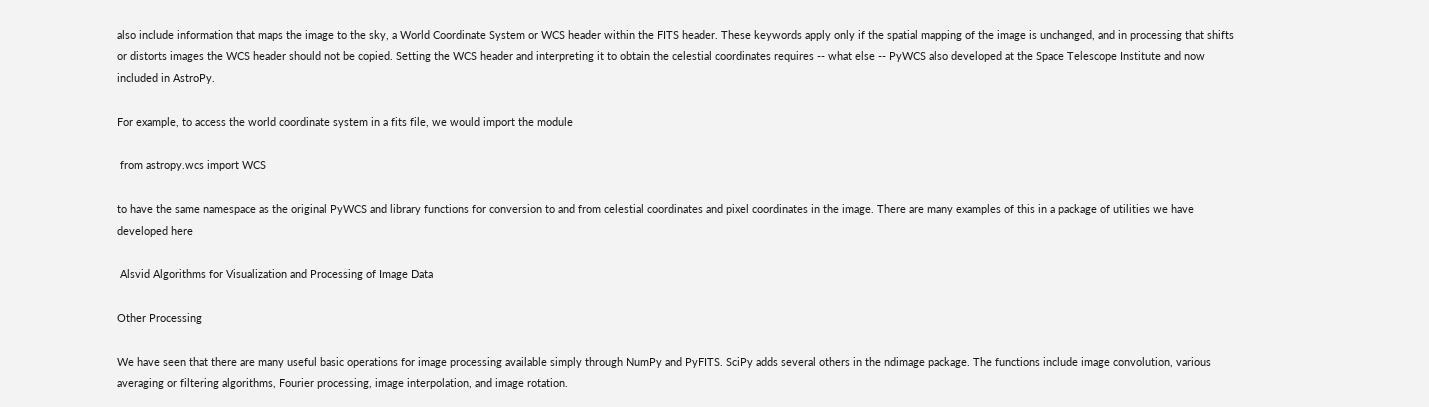also include information that maps the image to the sky, a World Coordinate System or WCS header within the FITS header. These keywords apply only if the spatial mapping of the image is unchanged, and in processing that shifts or distorts images the WCS header should not be copied. Setting the WCS header and interpreting it to obtain the celestial coordinates requires -- what else -- PyWCS also developed at the Space Telescope Institute and now included in AstroPy.

For example, to access the world coordinate system in a fits file, we would import the module

 from astropy.wcs import WCS

to have the same namespace as the original PyWCS and library functions for conversion to and from celestial coordinates and pixel coordinates in the image. There are many examples of this in a package of utilities we have developed here

 Alsvid Algorithms for Visualization and Processing of Image Data

Other Processing

We have seen that there are many useful basic operations for image processing available simply through NumPy and PyFITS. SciPy adds several others in the ndimage package. The functions include image convolution, various averaging or filtering algorithms, Fourier processing, image interpolation, and image rotation.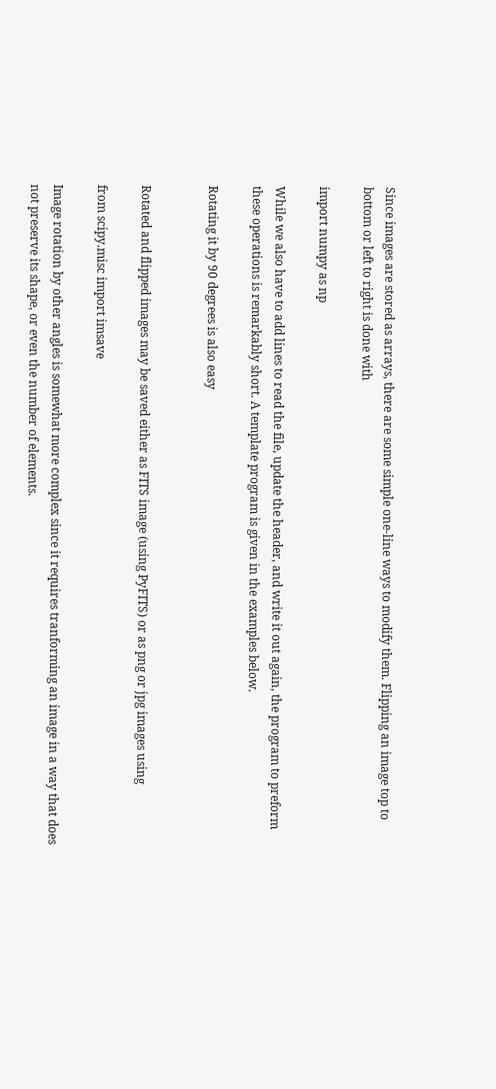Since images are stored as arrays, there are some simple one-line ways to modify them. Flipping an image top to bottom or left to right is done with

import numpy as np

While we also have to add lines to read the file, update the header, and write it out again, the program to preform these operations is remarkably short. A template program is given in the examples below.

Rotating it by 90 degrees is also easy


Rotated and flipped images may be saved either as FITS image (using PyFITS) or as png or jpg images using

from scipy.misc import imsave

Image rotation by other angles is somewhat more complex since it requires tranforming an image in a way that does not preserve its shape, or even the number of elements.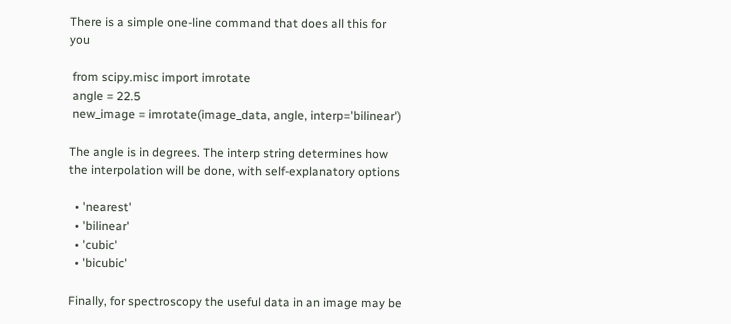There is a simple one-line command that does all this for you

 from scipy.misc import imrotate
 angle = 22.5
 new_image = imrotate(image_data, angle, interp='bilinear')

The angle is in degrees. The interp string determines how the interpolation will be done, with self-explanatory options

  • 'nearest'
  • 'bilinear'
  • 'cubic'
  • 'bicubic'

Finally, for spectroscopy the useful data in an image may be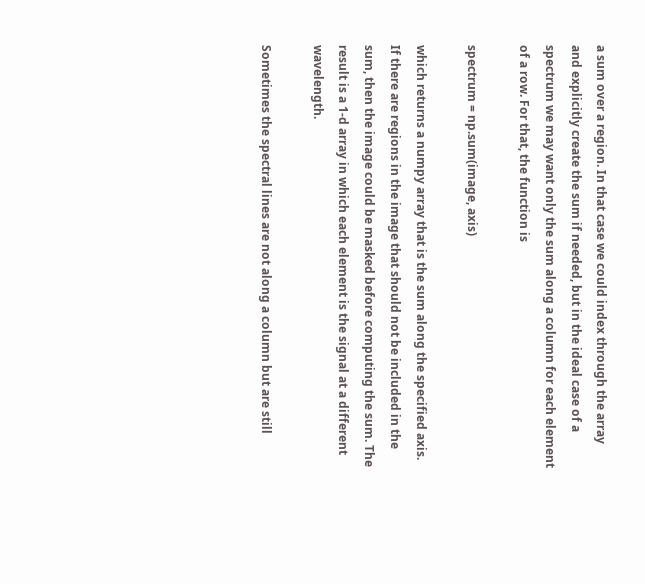a sum over a region. In that case we could index through the array and explicitly create the sum if needed, but in the ideal case of a spectrum we may want only the sum along a column for each element of a row. For that, the function is

spectrum = np.sum(image, axis)

which returns a numpy array that is the sum along the specified axis. If there are regions in the image that should not be included in the sum, then the image could be masked before computing the sum. The result is a 1-d array in which each element is the signal at a different wavelength.

Sometimes the spectral lines are not along a column but are still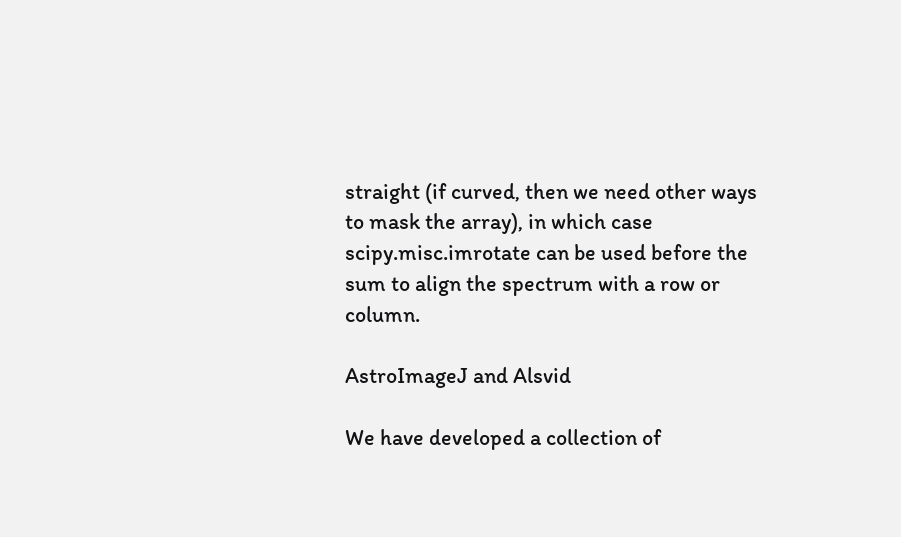straight (if curved, then we need other ways to mask the array), in which case scipy.misc.imrotate can be used before the sum to align the spectrum with a row or column.

AstroImageJ and Alsvid

We have developed a collection of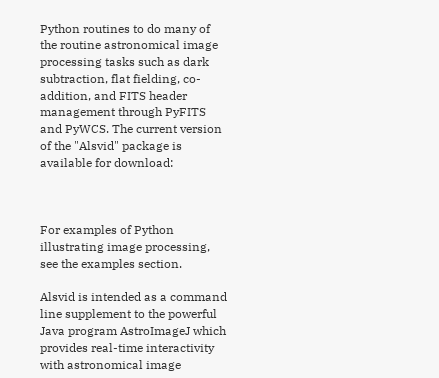Python routines to do many of the routine astronomical image processing tasks such as dark subtraction, flat fielding, co-addition, and FITS header management through PyFITS and PyWCS. The current version of the "Alsvid" package is available for download:



For examples of Python illustrating image processing, see the examples section.

Alsvid is intended as a command line supplement to the powerful Java program AstroImageJ which provides real-time interactivity with astronomical image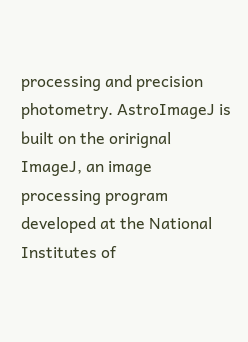processing and precision photometry. AstroImageJ is built on the orirignal ImageJ, an image processing program developed at the National Institutes of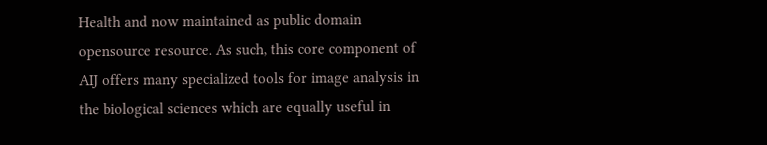Health and now maintained as public domain opensource resource. As such, this core component of AIJ offers many specialized tools for image analysis in the biological sciences which are equally useful in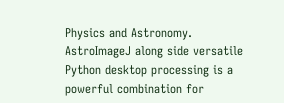Physics and Astronomy. AstroImageJ along side versatile Python desktop processing is a powerful combination for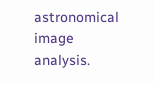astronomical image analysis.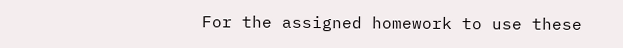For the assigned homework to use these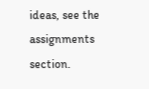ideas, see the assignments section.